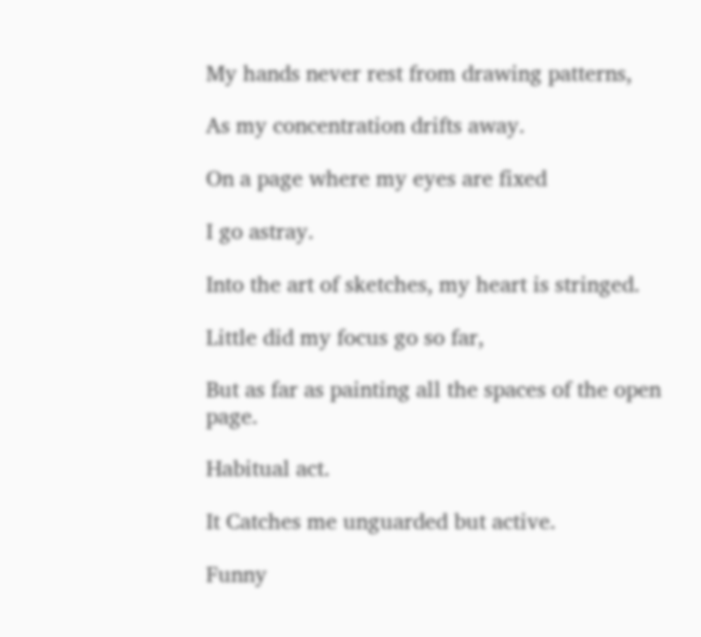My hands never rest from drawing patterns,

As my concentration drifts away.

On a page where my eyes are fixed

I go astray.

Into the art of sketches, my heart is stringed.

Little did my focus go so far,

But as far as painting all the spaces of the open page.

Habitual act.

It Catches me unguarded but active.

Funny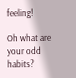feeling!

Oh what are your odd habits?